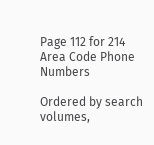Page 112 for 214 Area Code Phone Numbers

Ordered by search volumes,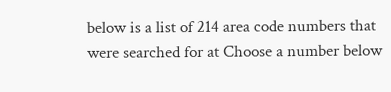below is a list of 214 area code numbers that were searched for at Choose a number below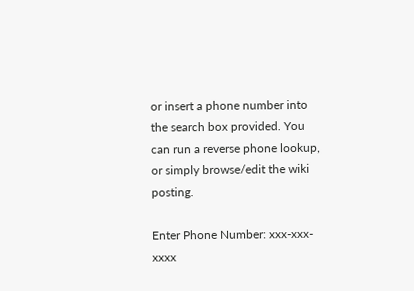or insert a phone number into the search box provided. You can run a reverse phone lookup, or simply browse/edit the wiki posting.

Enter Phone Number: xxx-xxx-xxxx